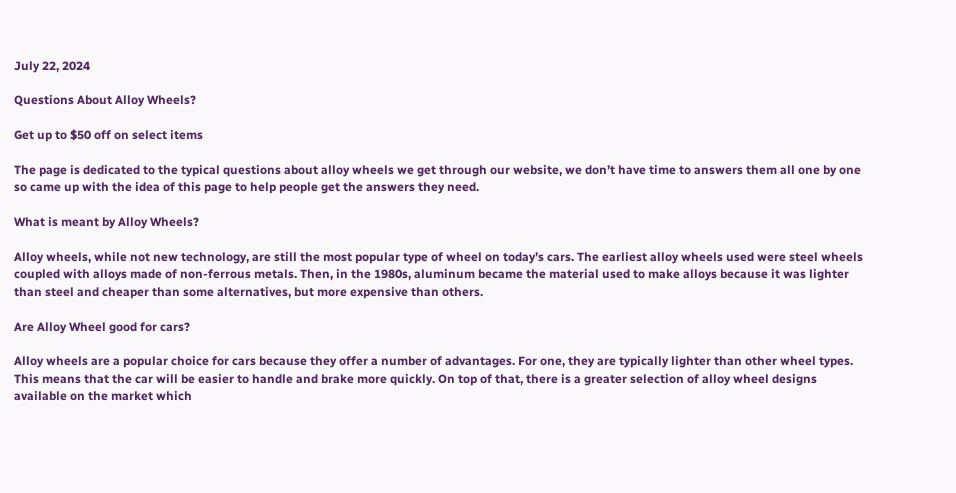July 22, 2024

Questions About Alloy Wheels?

Get up to $50 off on select items

The page is dedicated to the typical questions about alloy wheels we get through our website, we don’t have time to answers them all one by one so came up with the idea of this page to help people get the answers they need.

What is meant by Alloy Wheels?

Alloy wheels, while not new technology, are still the most popular type of wheel on today’s cars. The earliest alloy wheels used were steel wheels coupled with alloys made of non-ferrous metals. Then, in the 1980s, aluminum became the material used to make alloys because it was lighter than steel and cheaper than some alternatives, but more expensive than others.

Are Alloy Wheel good for cars?

Alloy wheels are a popular choice for cars because they offer a number of advantages. For one, they are typically lighter than other wheel types. This means that the car will be easier to handle and brake more quickly. On top of that, there is a greater selection of alloy wheel designs available on the market which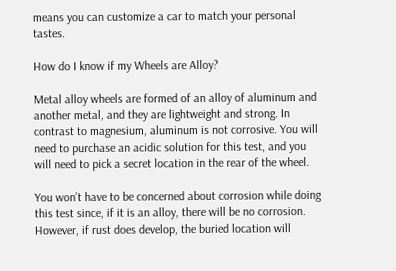means you can customize a car to match your personal tastes.

How do I know if my Wheels are Alloy?

Metal alloy wheels are formed of an alloy of aluminum and another metal, and they are lightweight and strong. In contrast to magnesium, aluminum is not corrosive. You will need to purchase an acidic solution for this test, and you will need to pick a secret location in the rear of the wheel.

You won’t have to be concerned about corrosion while doing this test since, if it is an alloy, there will be no corrosion. However, if rust does develop, the buried location will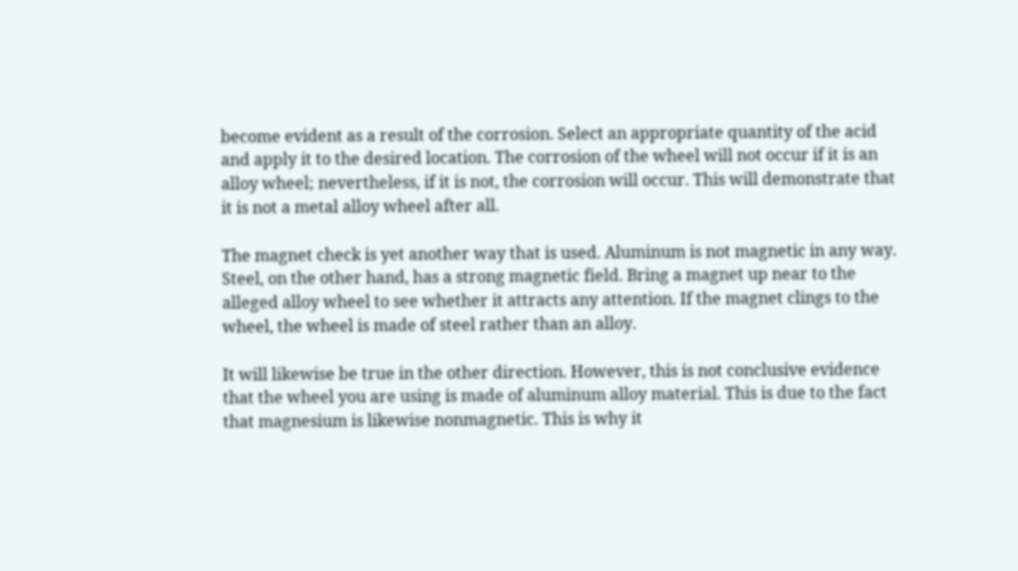become evident as a result of the corrosion. Select an appropriate quantity of the acid and apply it to the desired location. The corrosion of the wheel will not occur if it is an alloy wheel; nevertheless, if it is not, the corrosion will occur. This will demonstrate that it is not a metal alloy wheel after all.

The magnet check is yet another way that is used. Aluminum is not magnetic in any way. Steel, on the other hand, has a strong magnetic field. Bring a magnet up near to the alleged alloy wheel to see whether it attracts any attention. If the magnet clings to the wheel, the wheel is made of steel rather than an alloy.

It will likewise be true in the other direction. However, this is not conclusive evidence that the wheel you are using is made of aluminum alloy material. This is due to the fact that magnesium is likewise nonmagnetic. This is why it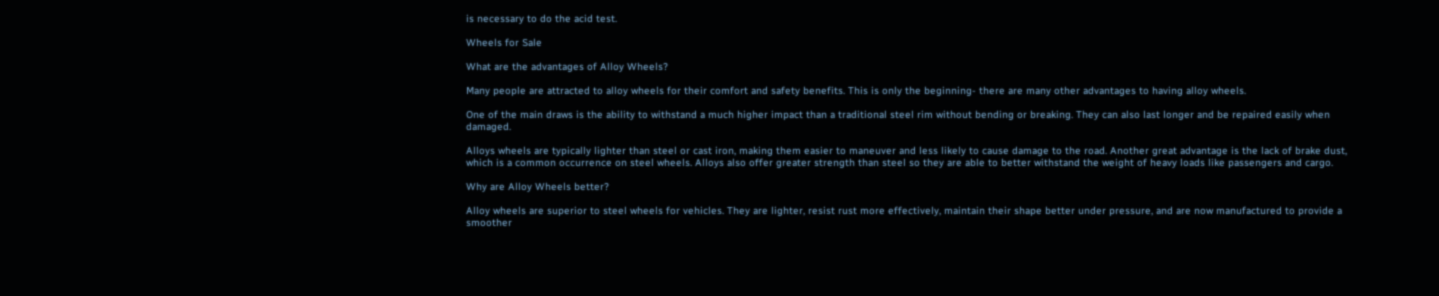is necessary to do the acid test.

Wheels for Sale

What are the advantages of Alloy Wheels?

Many people are attracted to alloy wheels for their comfort and safety benefits. This is only the beginning- there are many other advantages to having alloy wheels.

One of the main draws is the ability to withstand a much higher impact than a traditional steel rim without bending or breaking. They can also last longer and be repaired easily when damaged.

Alloys wheels are typically lighter than steel or cast iron, making them easier to maneuver and less likely to cause damage to the road. Another great advantage is the lack of brake dust, which is a common occurrence on steel wheels. Alloys also offer greater strength than steel so they are able to better withstand the weight of heavy loads like passengers and cargo.

Why are Alloy Wheels better?

Alloy wheels are superior to steel wheels for vehicles. They are lighter, resist rust more effectively, maintain their shape better under pressure, and are now manufactured to provide a smoother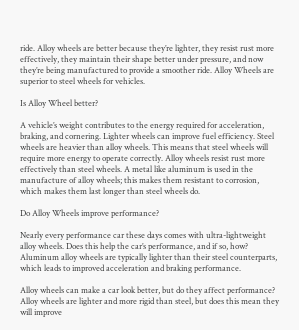ride. Alloy wheels are better because they’re lighter, they resist rust more effectively, they maintain their shape better under pressure, and now they’re being manufactured to provide a smoother ride. Alloy Wheels are superior to steel wheels for vehicles.

Is Alloy Wheel better?

A vehicle’s weight contributes to the energy required for acceleration, braking, and cornering. Lighter wheels can improve fuel efficiency. Steel wheels are heavier than alloy wheels. This means that steel wheels will require more energy to operate correctly. Alloy wheels resist rust more effectively than steel wheels. A metal like aluminum is used in the manufacture of alloy wheels; this makes them resistant to corrosion, which makes them last longer than steel wheels do.

Do Alloy Wheels improve performance?

Nearly every performance car these days comes with ultra-lightweight alloy wheels. Does this help the car’s performance, and if so, how? Aluminum alloy wheels are typically lighter than their steel counterparts, which leads to improved acceleration and braking performance.

Alloy wheels can make a car look better, but do they affect performance? Alloy wheels are lighter and more rigid than steel, but does this mean they will improve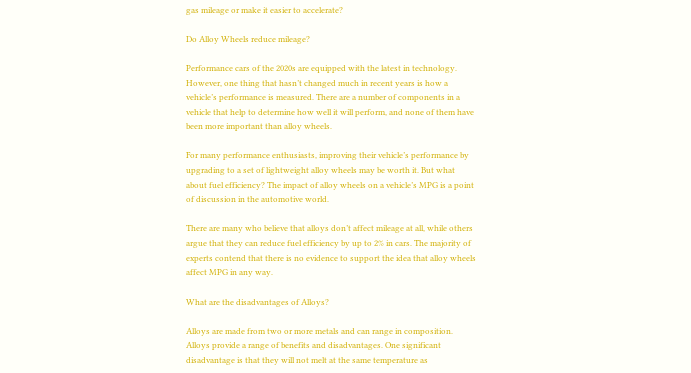gas mileage or make it easier to accelerate?

Do Alloy Wheels reduce mileage?

Performance cars of the 2020s are equipped with the latest in technology. However, one thing that hasn’t changed much in recent years is how a vehicle’s performance is measured. There are a number of components in a vehicle that help to determine how well it will perform, and none of them have been more important than alloy wheels.

For many performance enthusiasts, improving their vehicle’s performance by upgrading to a set of lightweight alloy wheels may be worth it. But what about fuel efficiency? The impact of alloy wheels on a vehicle’s MPG is a point of discussion in the automotive world.

There are many who believe that alloys don’t affect mileage at all, while others argue that they can reduce fuel efficiency by up to 2% in cars. The majority of experts contend that there is no evidence to support the idea that alloy wheels affect MPG in any way.

What are the disadvantages of Alloys?

Alloys are made from two or more metals and can range in composition. Alloys provide a range of benefits and disadvantages. One significant disadvantage is that they will not melt at the same temperature as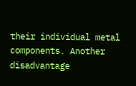their individual metal components. Another disadvantage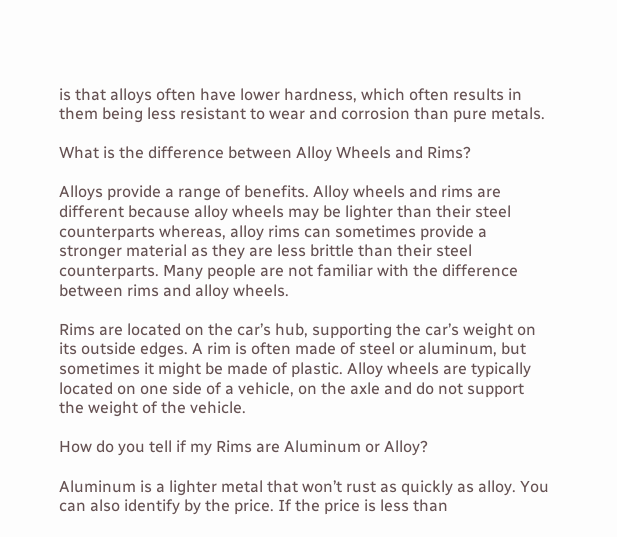is that alloys often have lower hardness, which often results in them being less resistant to wear and corrosion than pure metals.

What is the difference between Alloy Wheels and Rims?

Alloys provide a range of benefits. Alloy wheels and rims are different because alloy wheels may be lighter than their steel counterparts whereas, alloy rims can sometimes provide a stronger material as they are less brittle than their steel counterparts. Many people are not familiar with the difference between rims and alloy wheels.

Rims are located on the car’s hub, supporting the car’s weight on its outside edges. A rim is often made of steel or aluminum, but sometimes it might be made of plastic. Alloy wheels are typically located on one side of a vehicle, on the axle and do not support the weight of the vehicle.

How do you tell if my Rims are Aluminum or Alloy?

Aluminum is a lighter metal that won’t rust as quickly as alloy. You can also identify by the price. If the price is less than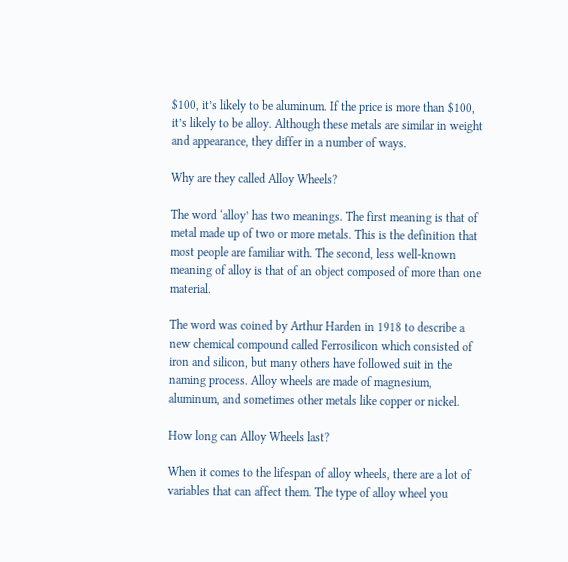$100, it’s likely to be aluminum. If the price is more than $100, it’s likely to be alloy. Although these metals are similar in weight and appearance, they differ in a number of ways.

Why are they called Alloy Wheels?

The word ‘alloy’ has two meanings. The first meaning is that of metal made up of two or more metals. This is the definition that most people are familiar with. The second, less well-known meaning of alloy is that of an object composed of more than one material.

The word was coined by Arthur Harden in 1918 to describe a new chemical compound called Ferrosilicon which consisted of iron and silicon, but many others have followed suit in the naming process. Alloy wheels are made of magnesium, aluminum, and sometimes other metals like copper or nickel.

How long can Alloy Wheels last?

When it comes to the lifespan of alloy wheels, there are a lot of variables that can affect them. The type of alloy wheel you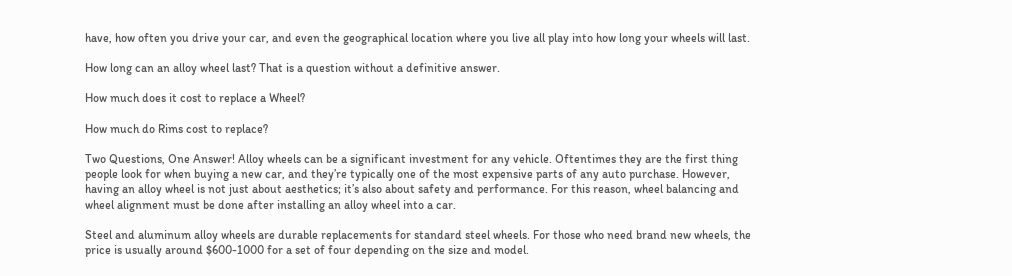have, how often you drive your car, and even the geographical location where you live all play into how long your wheels will last.

How long can an alloy wheel last? That is a question without a definitive answer.

How much does it cost to replace a Wheel?

How much do Rims cost to replace?

Two Questions, One Answer! Alloy wheels can be a significant investment for any vehicle. Oftentimes they are the first thing people look for when buying a new car, and they’re typically one of the most expensive parts of any auto purchase. However, having an alloy wheel is not just about aesthetics; it’s also about safety and performance. For this reason, wheel balancing and wheel alignment must be done after installing an alloy wheel into a car.

Steel and aluminum alloy wheels are durable replacements for standard steel wheels. For those who need brand new wheels, the price is usually around $600-1000 for a set of four depending on the size and model.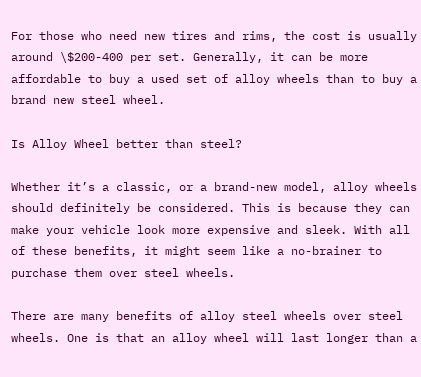For those who need new tires and rims, the cost is usually around \$200-400 per set. Generally, it can be more affordable to buy a used set of alloy wheels than to buy a brand new steel wheel.

Is Alloy Wheel better than steel?

Whether it’s a classic, or a brand-new model, alloy wheels should definitely be considered. This is because they can make your vehicle look more expensive and sleek. With all of these benefits, it might seem like a no-brainer to purchase them over steel wheels.

There are many benefits of alloy steel wheels over steel wheels. One is that an alloy wheel will last longer than a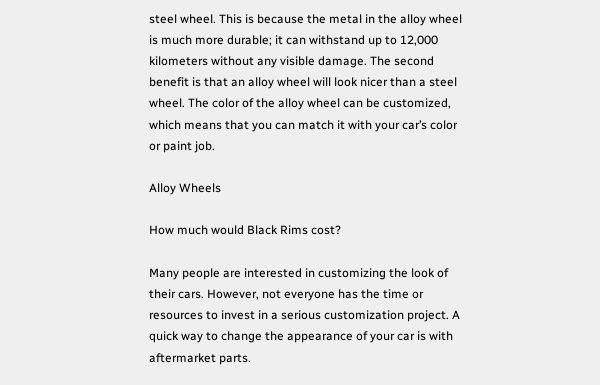steel wheel. This is because the metal in the alloy wheel is much more durable; it can withstand up to 12,000 kilometers without any visible damage. The second benefit is that an alloy wheel will look nicer than a steel wheel. The color of the alloy wheel can be customized, which means that you can match it with your car’s color or paint job.

Alloy Wheels

How much would Black Rims cost?

Many people are interested in customizing the look of their cars. However, not everyone has the time or resources to invest in a serious customization project. A quick way to change the appearance of your car is with aftermarket parts.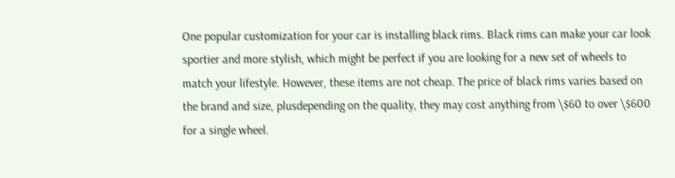One popular customization for your car is installing black rims. Black rims can make your car look sportier and more stylish, which might be perfect if you are looking for a new set of wheels to match your lifestyle. However, these items are not cheap. The price of black rims varies based on the brand and size, plusdepending on the quality, they may cost anything from \$60 to over \$600 for a single wheel.